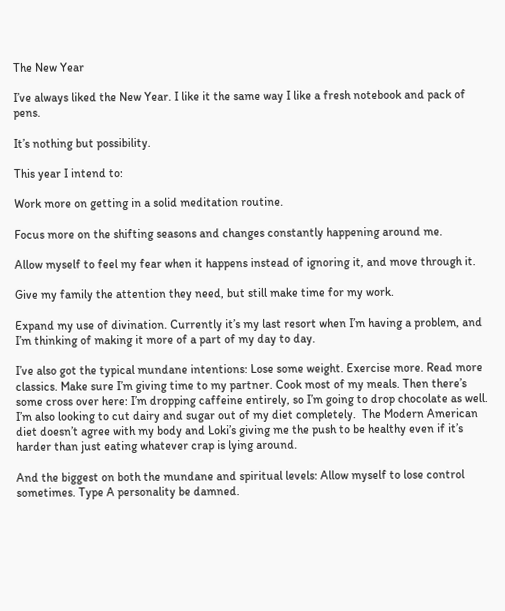The New Year

I’ve always liked the New Year. I like it the same way I like a fresh notebook and pack of pens.

It’s nothing but possibility.

This year I intend to:

Work more on getting in a solid meditation routine.

Focus more on the shifting seasons and changes constantly happening around me.

Allow myself to feel my fear when it happens instead of ignoring it, and move through it.

Give my family the attention they need, but still make time for my work.

Expand my use of divination. Currently it’s my last resort when I’m having a problem, and I’m thinking of making it more of a part of my day to day.

I’ve also got the typical mundane intentions: Lose some weight. Exercise more. Read more classics. Make sure I’m giving time to my partner. Cook most of my meals. Then there’s some cross over here: I’m dropping caffeine entirely, so I’m going to drop chocolate as well. I’m also looking to cut dairy and sugar out of my diet completely.  The Modern American diet doesn’t agree with my body and Loki’s giving me the push to be healthy even if it’s harder than just eating whatever crap is lying around.

And the biggest on both the mundane and spiritual levels: Allow myself to lose control sometimes. Type A personality be damned.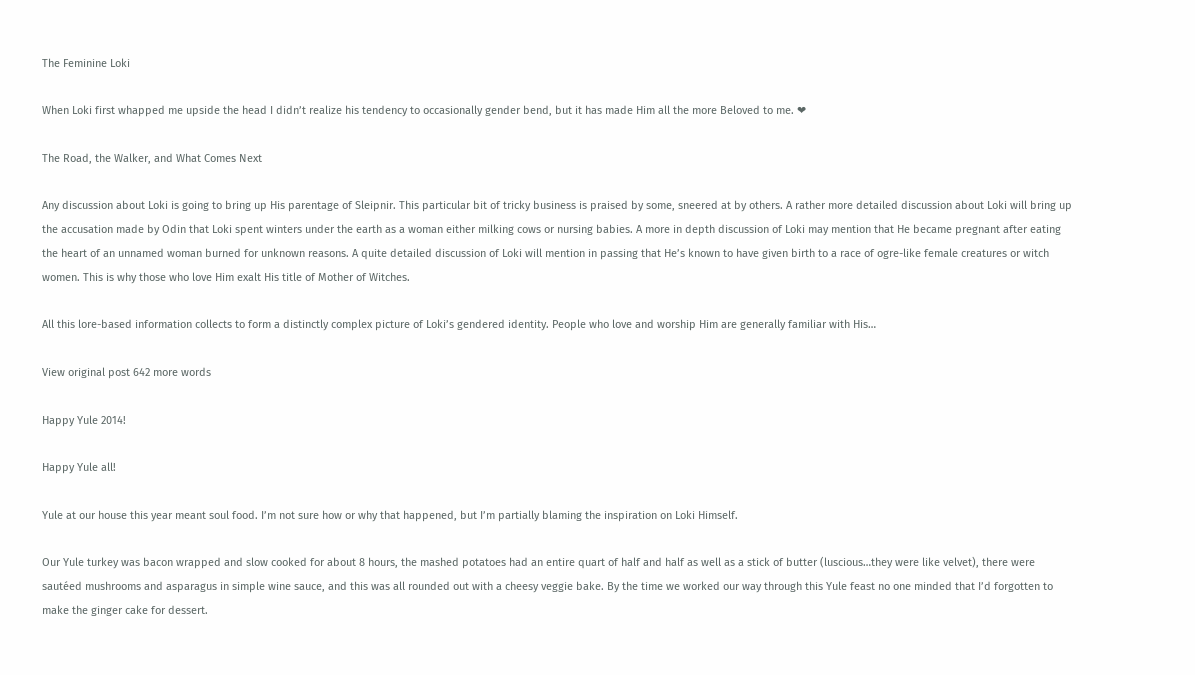The Feminine Loki

When Loki first whapped me upside the head I didn’t realize his tendency to occasionally gender bend, but it has made Him all the more Beloved to me. ❤

The Road, the Walker, and What Comes Next

Any discussion about Loki is going to bring up His parentage of Sleipnir. This particular bit of tricky business is praised by some, sneered at by others. A rather more detailed discussion about Loki will bring up the accusation made by Odin that Loki spent winters under the earth as a woman either milking cows or nursing babies. A more in depth discussion of Loki may mention that He became pregnant after eating the heart of an unnamed woman burned for unknown reasons. A quite detailed discussion of Loki will mention in passing that He’s known to have given birth to a race of ogre-like female creatures or witch women. This is why those who love Him exalt His title of Mother of Witches.

All this lore-based information collects to form a distinctly complex picture of Loki’s gendered identity. People who love and worship Him are generally familiar with His…

View original post 642 more words

Happy Yule 2014!

Happy Yule all!

Yule at our house this year meant soul food. I’m not sure how or why that happened, but I’m partially blaming the inspiration on Loki Himself.

Our Yule turkey was bacon wrapped and slow cooked for about 8 hours, the mashed potatoes had an entire quart of half and half as well as a stick of butter (luscious…they were like velvet), there were sautéed mushrooms and asparagus in simple wine sauce, and this was all rounded out with a cheesy veggie bake. By the time we worked our way through this Yule feast no one minded that I’d forgotten to make the ginger cake for dessert.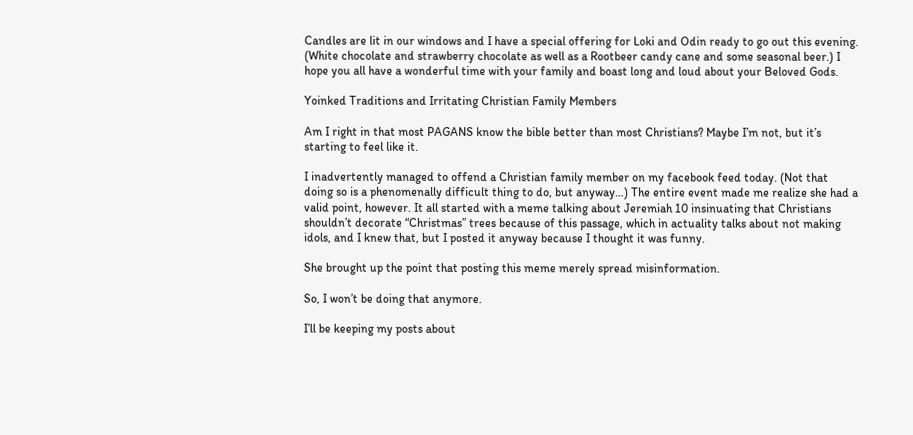Candles are lit in our windows and I have a special offering for Loki and Odin ready to go out this evening. (White chocolate and strawberry chocolate as well as a Rootbeer candy cane and some seasonal beer.) I hope you all have a wonderful time with your family and boast long and loud about your Beloved Gods.

Yoinked Traditions and Irritating Christian Family Members

Am I right in that most PAGANS know the bible better than most Christians? Maybe I’m not, but it’s starting to feel like it.

I inadvertently managed to offend a Christian family member on my facebook feed today. (Not that doing so is a phenomenally difficult thing to do, but anyway…) The entire event made me realize she had a valid point, however. It all started with a meme talking about Jeremiah 10 insinuating that Christians shouldn’t decorate “Christmas” trees because of this passage, which in actuality talks about not making idols, and I knew that, but I posted it anyway because I thought it was funny.

She brought up the point that posting this meme merely spread misinformation.

So, I won’t be doing that anymore.

I’ll be keeping my posts about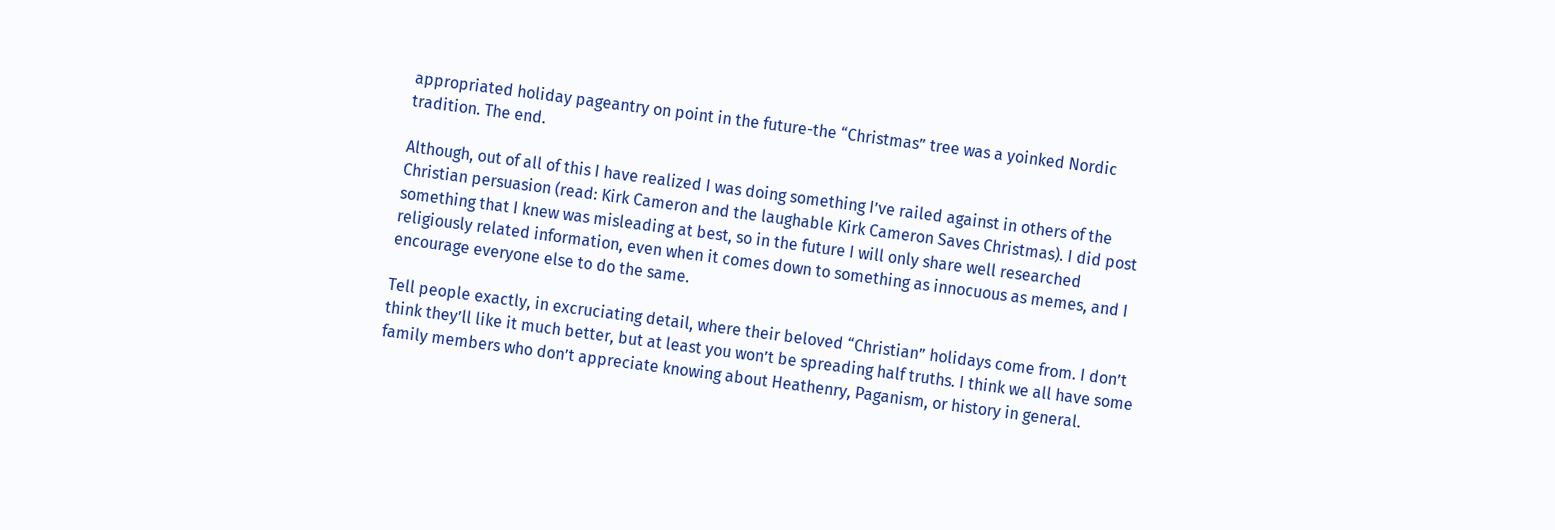appropriated holiday pageantry on point in the future-the “Christmas” tree was a yoinked Nordic tradition. The end.

Although, out of all of this I have realized I was doing something I’ve railed against in others of the Christian persuasion (read: Kirk Cameron and the laughable Kirk Cameron Saves Christmas). I did post something that I knew was misleading at best, so in the future I will only share well researched religiously related information, even when it comes down to something as innocuous as memes, and I encourage everyone else to do the same.

Tell people exactly, in excruciating detail, where their beloved “Christian” holidays come from. I don’t think they’ll like it much better, but at least you won’t be spreading half truths. I think we all have some family members who don’t appreciate knowing about Heathenry, Paganism, or history in general.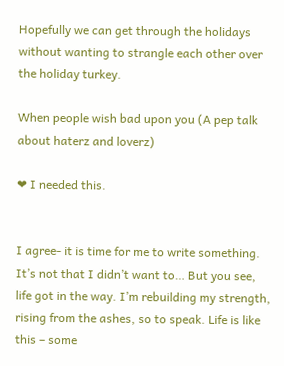Hopefully we can get through the holidays without wanting to strangle each other over the holiday turkey.

When people wish bad upon you (A pep talk about haterz and loverz)

❤ I needed this.


I agree- it is time for me to write something. It’s not that I didn’t want to… But you see, life got in the way. I’m rebuilding my strength, rising from the ashes, so to speak. Life is like this – some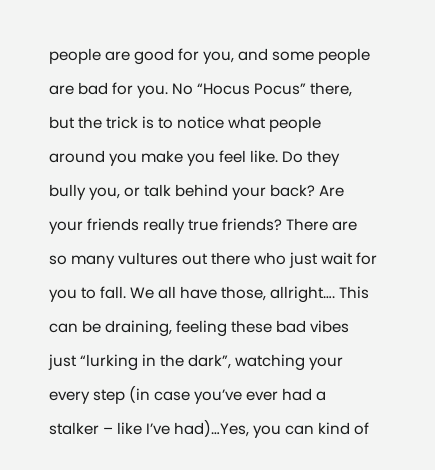people are good for you, and some people are bad for you. No “Hocus Pocus” there, but the trick is to notice what people around you make you feel like. Do they bully you, or talk behind your back? Are your friends really true friends? There are so many vultures out there who just wait for you to fall. We all have those, allright…. This can be draining, feeling these bad vibes just “lurking in the dark”, watching your every step (in case you’ve ever had a stalker – like I’ve had)…Yes, you can kind of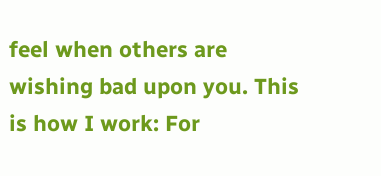feel when others are wishing bad upon you. This is how I work: For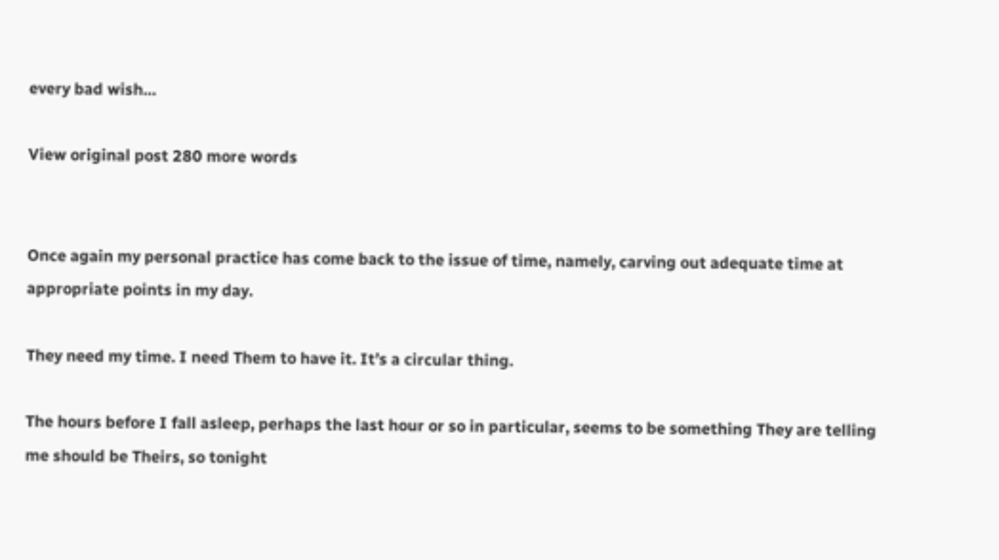every bad wish…

View original post 280 more words


Once again my personal practice has come back to the issue of time, namely, carving out adequate time at appropriate points in my day.

They need my time. I need Them to have it. It’s a circular thing.

The hours before I fall asleep, perhaps the last hour or so in particular, seems to be something They are telling me should be Theirs, so tonight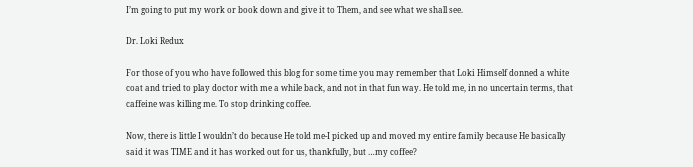I’m going to put my work or book down and give it to Them, and see what we shall see.

Dr. Loki Redux

For those of you who have followed this blog for some time you may remember that Loki Himself donned a white coat and tried to play doctor with me a while back, and not in that fun way. He told me, in no uncertain terms, that caffeine was killing me. To stop drinking coffee.

Now, there is little I wouldn’t do because He told me-I picked up and moved my entire family because He basically said it was TIME and it has worked out for us, thankfully, but …my coffee?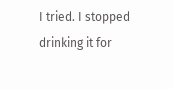I tried. I stopped drinking it for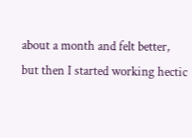about a month and felt better, but then I started working hectic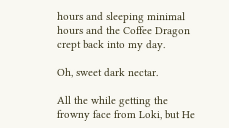hours and sleeping minimal hours and the Coffee Dragon crept back into my day.

Oh, sweet dark nectar.

All the while getting the frowny face from Loki, but He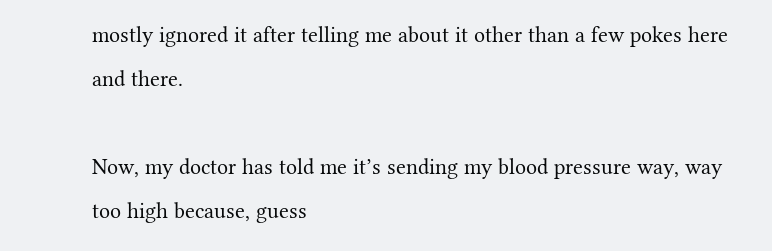mostly ignored it after telling me about it other than a few pokes here and there.

Now, my doctor has told me it’s sending my blood pressure way, way too high because, guess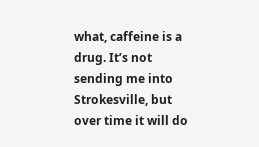what, caffeine is a drug. It’s not sending me into Strokesville, but over time it will do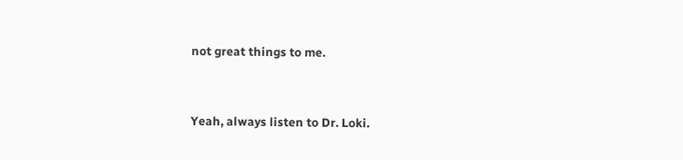not great things to me.


Yeah, always listen to Dr. Loki.